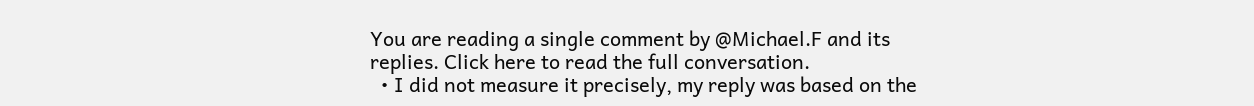You are reading a single comment by @Michael.F and its replies. Click here to read the full conversation.
  • I did not measure it precisely, my reply was based on the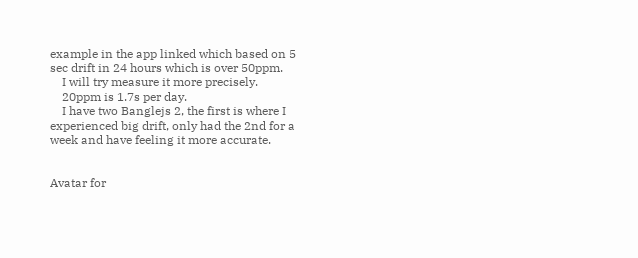example in the app linked which based on 5 sec drift in 24 hours which is over 50ppm.
    I will try measure it more precisely.
    20ppm is 1.7s per day.
    I have two Banglejs 2, the first is where I experienced big drift, only had the 2nd for a week and have feeling it more accurate.


Avatar for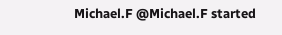Michael.F @Michael.F started